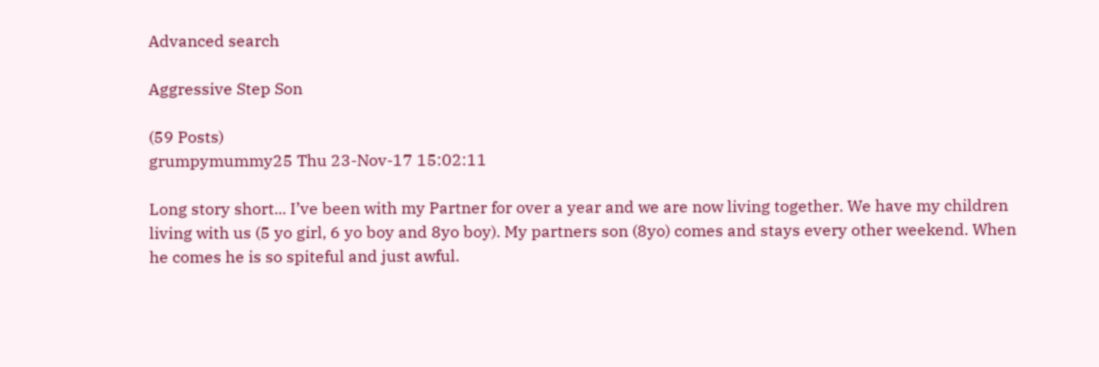Advanced search

Aggressive Step Son

(59 Posts)
grumpymummy25 Thu 23-Nov-17 15:02:11

Long story short... I’ve been with my Partner for over a year and we are now living together. We have my children living with us (5 yo girl, 6 yo boy and 8yo boy). My partners son (8yo) comes and stays every other weekend. When he comes he is so spiteful and just awful.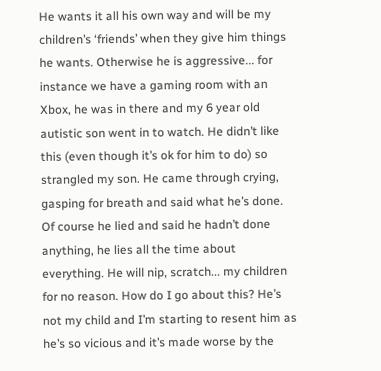He wants it all his own way and will be my children’s ‘friends’ when they give him things he wants. Otherwise he is aggressive... for instance we have a gaming room with an Xbox, he was in there and my 6 year old autistic son went in to watch. He didn’t like this (even though it’s ok for him to do) so strangled my son. He came through crying, gasping for breath and said what he’s done. Of course he lied and said he hadn’t done anything, he lies all the time about everything. He will nip, scratch... my children for no reason. How do I go about this? He’s not my child and I’m starting to resent him as he’s so vicious and it’s made worse by the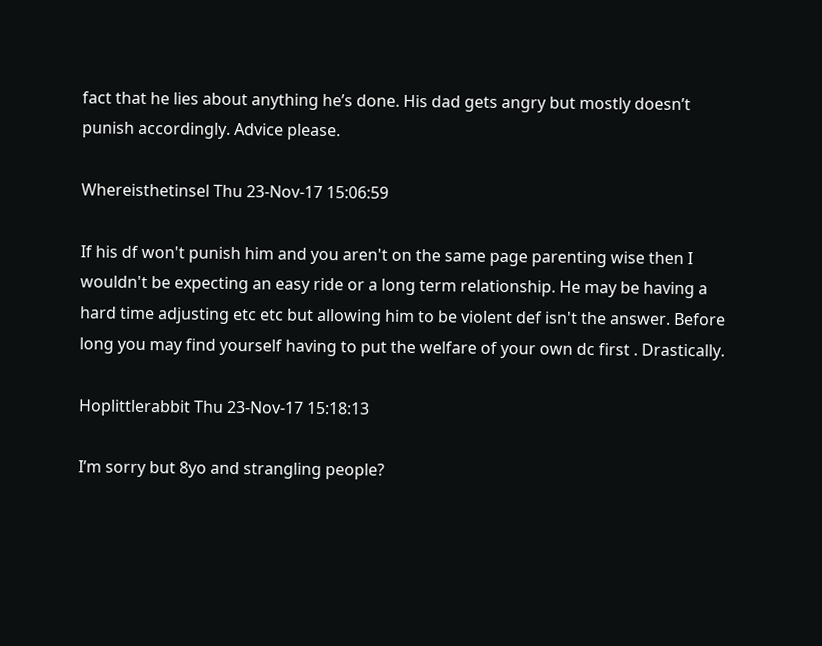fact that he lies about anything he’s done. His dad gets angry but mostly doesn’t punish accordingly. Advice please.

Whereisthetinsel Thu 23-Nov-17 15:06:59

If his df won't punish him and you aren't on the same page parenting wise then I wouldn't be expecting an easy ride or a long term relationship. He may be having a hard time adjusting etc etc but allowing him to be violent def isn't the answer. Before long you may find yourself having to put the welfare of your own dc first . Drastically.

Hoplittlerabbit Thu 23-Nov-17 15:18:13

I’m sorry but 8yo and strangling people?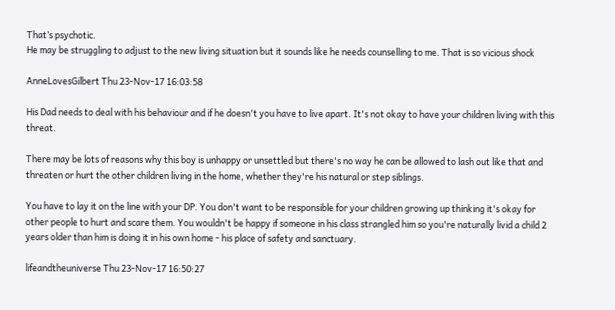That’s psychotic.
He may be struggling to adjust to the new living situation but it sounds like he needs counselling to me. That is so vicious shock

AnneLovesGilbert Thu 23-Nov-17 16:03:58

His Dad needs to deal with his behaviour and if he doesn't you have to live apart. It's not okay to have your children living with this threat.

There may be lots of reasons why this boy is unhappy or unsettled but there's no way he can be allowed to lash out like that and threaten or hurt the other children living in the home, whether they're his natural or step siblings.

You have to lay it on the line with your DP. You don't want to be responsible for your children growing up thinking it's okay for other people to hurt and scare them. You wouldn't be happy if someone in his class strangled him so you're naturally livid a child 2 years older than him is doing it in his own home - his place of safety and sanctuary.

lifeandtheuniverse Thu 23-Nov-17 16:50:27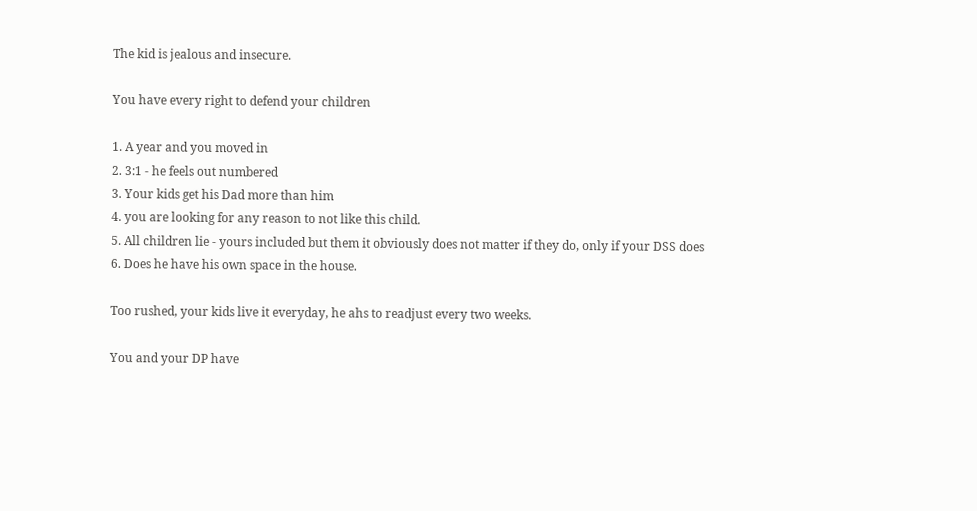The kid is jealous and insecure.

You have every right to defend your children

1. A year and you moved in
2. 3:1 - he feels out numbered
3. Your kids get his Dad more than him
4. you are looking for any reason to not like this child.
5. All children lie - yours included but them it obviously does not matter if they do, only if your DSS does
6. Does he have his own space in the house.

Too rushed, your kids live it everyday, he ahs to readjust every two weeks.

You and your DP have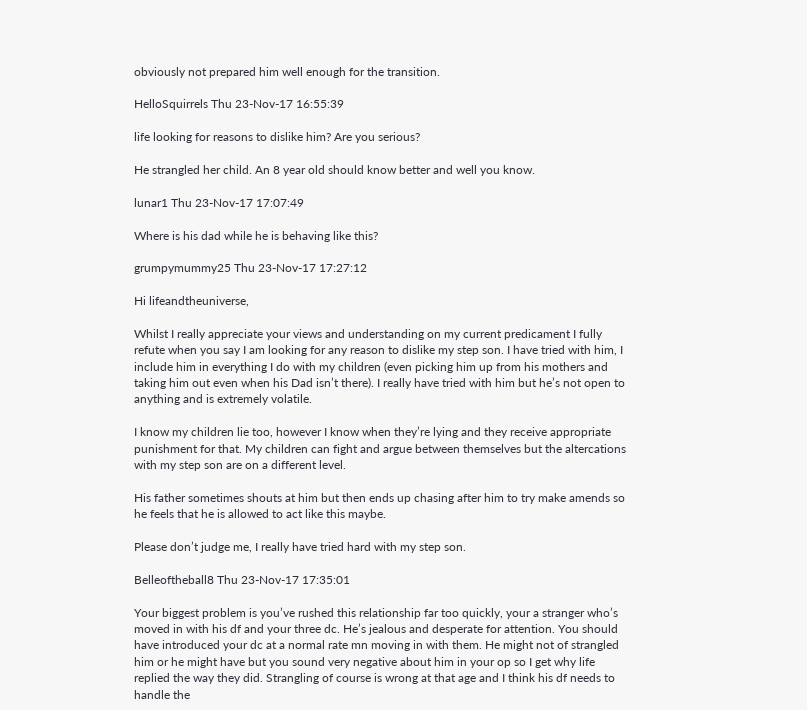obviously not prepared him well enough for the transition.

HelloSquirrels Thu 23-Nov-17 16:55:39

life looking for reasons to dislike him? Are you serious?

He strangled her child. An 8 year old should know better and well you know.

lunar1 Thu 23-Nov-17 17:07:49

Where is his dad while he is behaving like this?

grumpymummy25 Thu 23-Nov-17 17:27:12

Hi lifeandtheuniverse,

Whilst I really appreciate your views and understanding on my current predicament I fully refute when you say I am looking for any reason to dislike my step son. I have tried with him, I include him in everything I do with my children (even picking him up from his mothers and taking him out even when his Dad isn’t there). I really have tried with him but he’s not open to anything and is extremely volatile.

I know my children lie too, however I know when they’re lying and they receive appropriate punishment for that. My children can fight and argue between themselves but the altercations with my step son are on a different level.

His father sometimes shouts at him but then ends up chasing after him to try make amends so he feels that he is allowed to act like this maybe.

Please don’t judge me, I really have tried hard with my step son.

Belleoftheball8 Thu 23-Nov-17 17:35:01

Your biggest problem is you’ve rushed this relationship far too quickly, your a stranger who’s moved in with his df and your three dc. He’s jealous and desperate for attention. You should have introduced your dc at a normal rate mn moving in with them. He might not of strangled him or he might have but you sound very negative about him in your op so I get why life replied the way they did. Strangling of course is wrong at that age and I think his df needs to handle the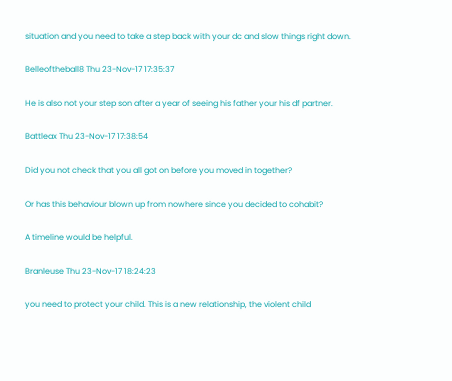situation and you need to take a step back with your dc and slow things right down.

Belleoftheball8 Thu 23-Nov-17 17:35:37

He is also not your step son after a year of seeing his father your his df partner.

Battleax Thu 23-Nov-17 17:38:54

Did you not check that you all got on before you moved in together?

Or has this behaviour blown up from nowhere since you decided to cohabit?

A timeline would be helpful.

Branleuse Thu 23-Nov-17 18:24:23

you need to protect your child. This is a new relationship, the violent child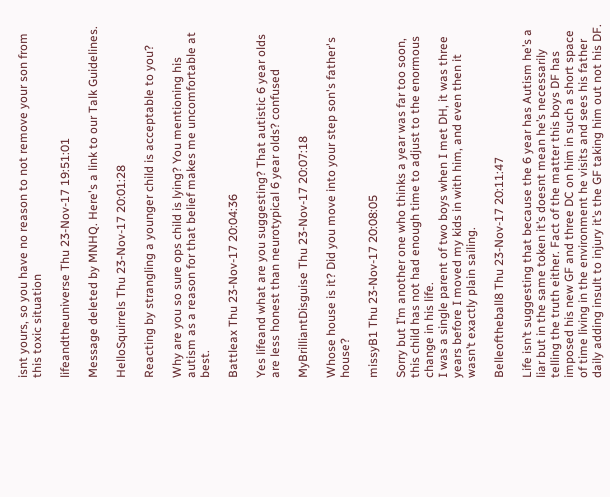isnt yours, so you have no reason to not remove your son from this toxic situation

lifeandtheuniverse Thu 23-Nov-17 19:51:01

Message deleted by MNHQ. Here's a link to our Talk Guidelines.

HelloSquirrels Thu 23-Nov-17 20:01:28

Reacting by strangling a younger child is acceptable to you?

Why are you so sure ops child is lying? You mentioning his autism as a reason for that belief makes me uncomfortable at best.

Battleax Thu 23-Nov-17 20:04:36

Yes lifeand what are you suggesting? That autistic 6 year olds are less honest than neurotypical 6 year olds? confused

MyBrilliantDisguise Thu 23-Nov-17 20:07:18

Whose house is it? Did you move into your step son's father's house?

missyB1 Thu 23-Nov-17 20:08:05

Sorry but I’m another one who thinks a year was far too soon, this child has not had enough time to adjust to the enormous change in his life.
I was a single parent of two boys when I met DH, it was three years before I moved my kids in with him, and even then it wasn’t exactly plain sailing.

Belleoftheball8 Thu 23-Nov-17 20:11:47

Life isn’t suggesting that because the 6 year has Autism he’s a liar but in the same token it’s doesnt mean he’s necessarily telling the truth either. Fact of the matter this boys DF has imposed his new GF and three DC on him in such a short space of time living in the environment he visits and sees his father daily adding insult to injury it’s the GF taking him out not his DF.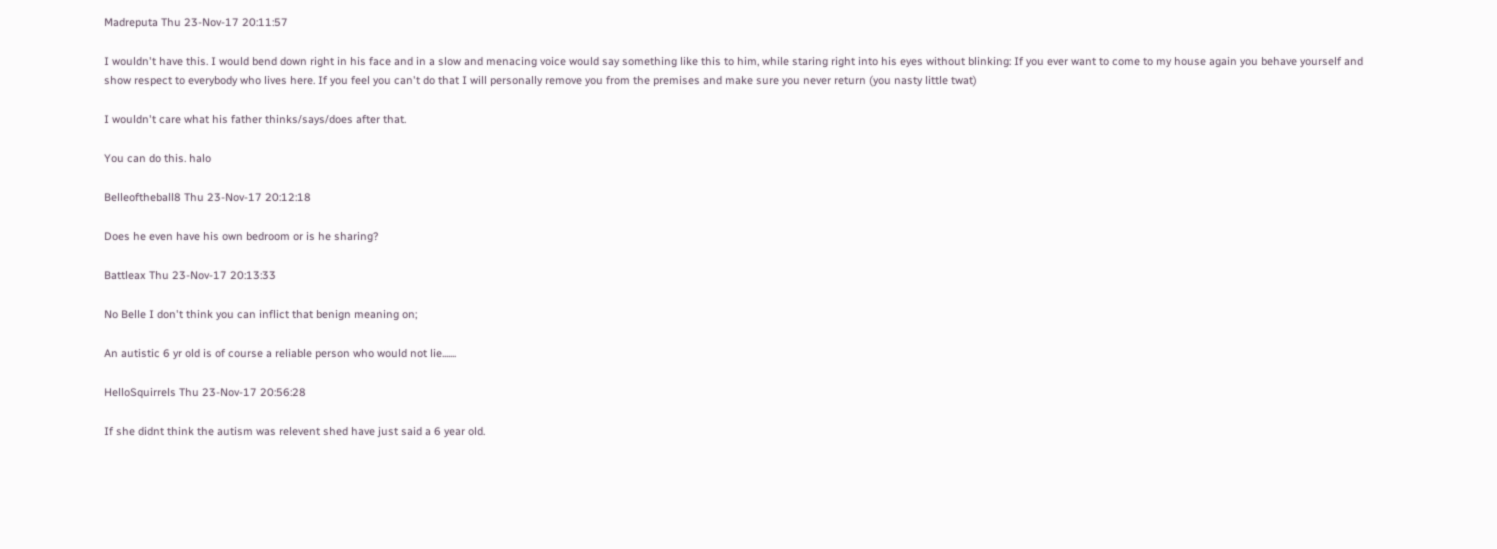Madreputa Thu 23-Nov-17 20:11:57

I wouldn't have this. I would bend down right in his face and in a slow and menacing voice would say something like this to him, while staring right into his eyes without blinking: If you ever want to come to my house again you behave yourself and show respect to everybody who lives here. If you feel you can't do that I will personally remove you from the premises and make sure you never return (you nasty little twat)

I wouldn't care what his father thinks/says/does after that.

You can do this. halo

Belleoftheball8 Thu 23-Nov-17 20:12:18

Does he even have his own bedroom or is he sharing?

Battleax Thu 23-Nov-17 20:13:33

No Belle I don't think you can inflict that benign meaning on;

An autistic 6 yr old is of course a reliable person who would not lie.......

HelloSquirrels Thu 23-Nov-17 20:56:28

If she didnt think the autism was relevent shed have just said a 6 year old.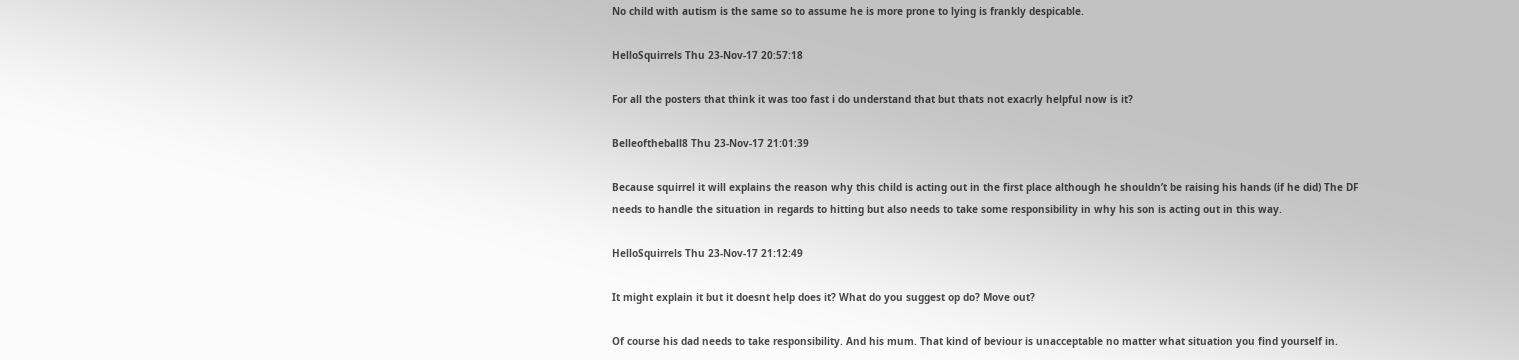No child with autism is the same so to assume he is more prone to lying is frankly despicable.

HelloSquirrels Thu 23-Nov-17 20:57:18

For all the posters that think it was too fast i do understand that but thats not exacrly helpful now is it?

Belleoftheball8 Thu 23-Nov-17 21:01:39

Because squirrel it will explains the reason why this child is acting out in the first place although he shouldn’t be raising his hands (if he did) The DF needs to handle the situation in regards to hitting but also needs to take some responsibility in why his son is acting out in this way.

HelloSquirrels Thu 23-Nov-17 21:12:49

It might explain it but it doesnt help does it? What do you suggest op do? Move out?

Of course his dad needs to take responsibility. And his mum. That kind of beviour is unacceptable no matter what situation you find yourself in.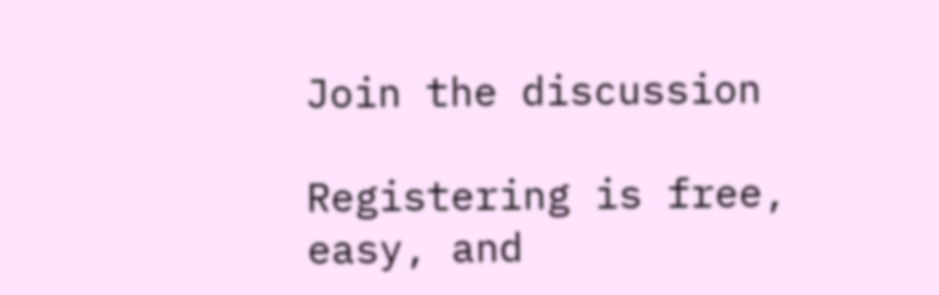Join the discussion

Registering is free, easy, and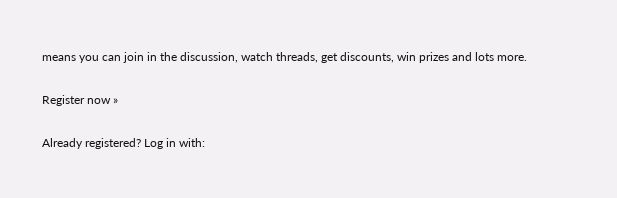means you can join in the discussion, watch threads, get discounts, win prizes and lots more.

Register now »

Already registered? Log in with: